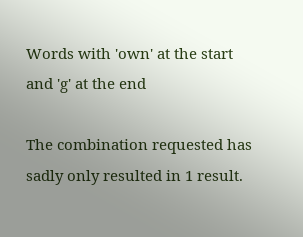Words with 'own' at the start and 'g' at the end

The combination requested has sadly only resulted in 1 result.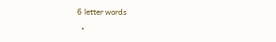6 letter words

  •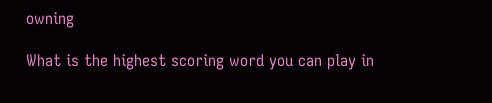owning

What is the highest scoring word you can play in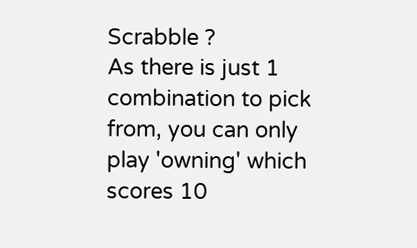Scrabble ?
As there is just 1 combination to pick from, you can only play 'owning' which scores 10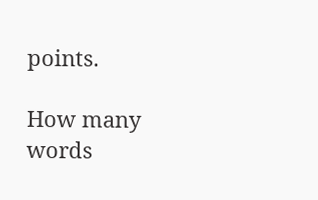points.

How many words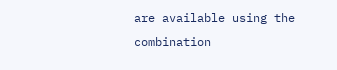are available using the combination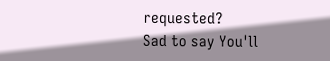requested?
Sad to say You'll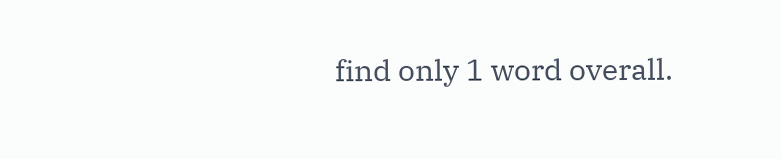find only 1 word overall.